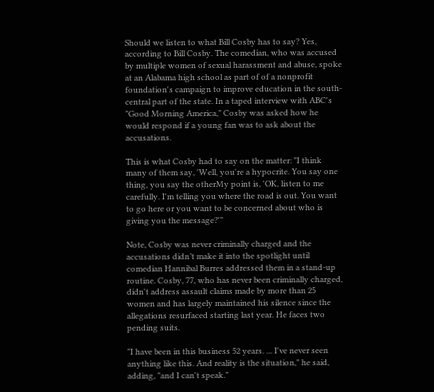Should we listen to what Bill Cosby has to say? Yes, according to Bill Cosby. The comedian, who was accused by multiple women of sexual harassment and abuse, spoke at an Alabama high school as part of of a nonprofit foundation's campaign to improve education in the south-central part of the state. In a taped interview with ABC's "Good Morning America," Cosby was asked how he would respond if a young fan was to ask about the accusations.

This is what Cosby had to say on the matter: "I think many of them say, 'Well, you're a hypocrite. You say one thing, you say the otherMy point is, 'OK, listen to me carefully. I'm telling you where the road is out. You want to go here or you want to be concerned about who is giving you the message?'"

Note, Cosby was never criminally charged and the accusations didn’t make it into the spotlight until comedian Hannibal Burres addressed them in a stand-up routine. Cosby, 77, who has never been criminally charged, didn't address assault claims made by more than 25 women and has largely maintained his silence since the allegations resurfaced starting last year. He faces two pending suits.

"I have been in this business 52 years. ... I've never seen anything like this. And reality is the situation," he said, adding, "and I can't speak."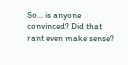So... is anyone convinced? Did that rant even make sense?